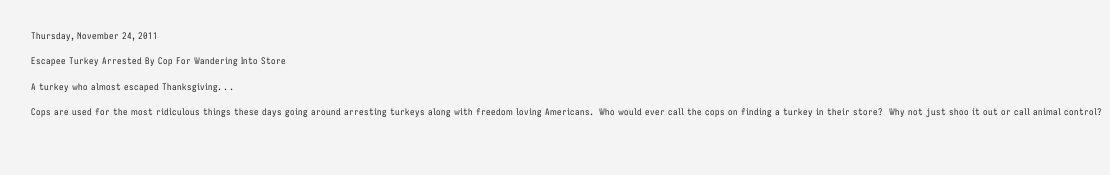Thursday, November 24, 2011

Escapee Turkey Arrested By Cop For Wandering Into Store

A turkey who almost escaped Thanksgiving. . .

Cops are used for the most ridiculous things these days going around arresting turkeys along with freedom loving Americans.  Who would ever call the cops on finding a turkey in their store?  Why not just shoo it out or call animal control?